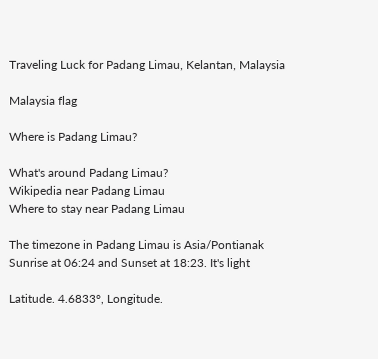Traveling Luck for Padang Limau, Kelantan, Malaysia

Malaysia flag

Where is Padang Limau?

What's around Padang Limau?
Wikipedia near Padang Limau
Where to stay near Padang Limau

The timezone in Padang Limau is Asia/Pontianak
Sunrise at 06:24 and Sunset at 18:23. It's light

Latitude. 4.6833°, Longitude.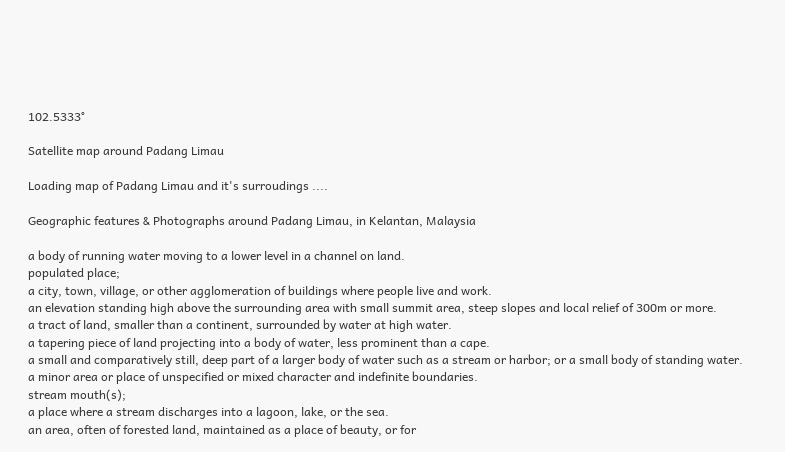102.5333°

Satellite map around Padang Limau

Loading map of Padang Limau and it's surroudings ....

Geographic features & Photographs around Padang Limau, in Kelantan, Malaysia

a body of running water moving to a lower level in a channel on land.
populated place;
a city, town, village, or other agglomeration of buildings where people live and work.
an elevation standing high above the surrounding area with small summit area, steep slopes and local relief of 300m or more.
a tract of land, smaller than a continent, surrounded by water at high water.
a tapering piece of land projecting into a body of water, less prominent than a cape.
a small and comparatively still, deep part of a larger body of water such as a stream or harbor; or a small body of standing water.
a minor area or place of unspecified or mixed character and indefinite boundaries.
stream mouth(s);
a place where a stream discharges into a lagoon, lake, or the sea.
an area, often of forested land, maintained as a place of beauty, or for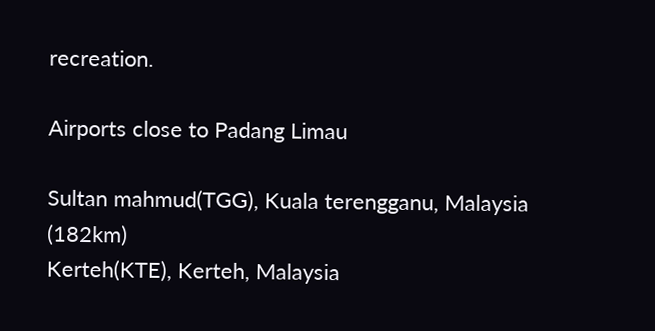recreation.

Airports close to Padang Limau

Sultan mahmud(TGG), Kuala terengganu, Malaysia (182km)
Kerteh(KTE), Kerteh, Malaysia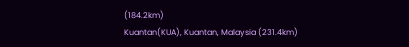(184.2km)
Kuantan(KUA), Kuantan, Malaysia (231.4km)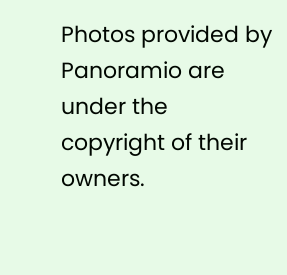Photos provided by Panoramio are under the copyright of their owners.